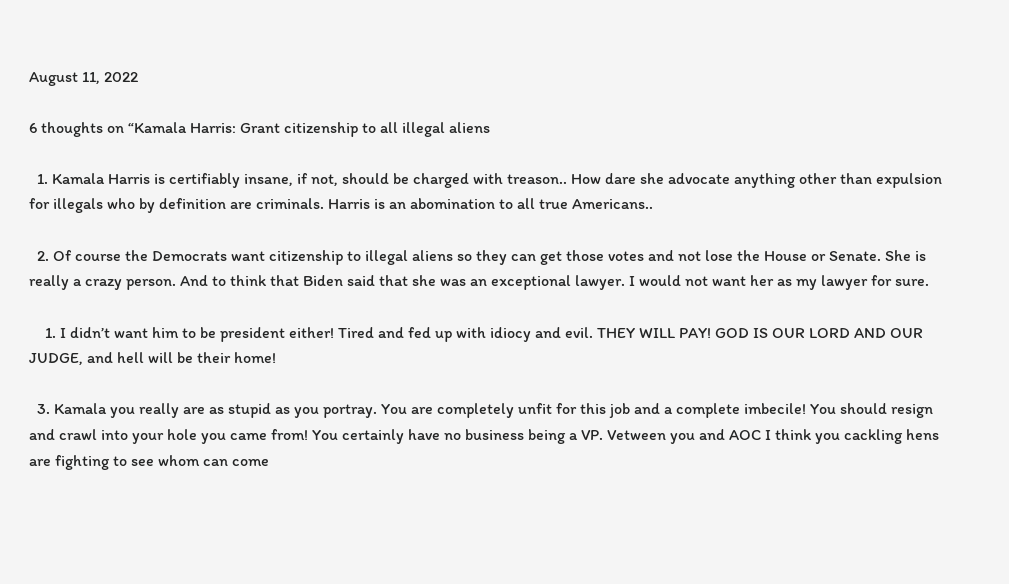August 11, 2022

6 thoughts on “Kamala Harris: Grant citizenship to all illegal aliens

  1. Kamala Harris is certifiably insane, if not, should be charged with treason.. How dare she advocate anything other than expulsion for illegals who by definition are criminals. Harris is an abomination to all true Americans..

  2. Of course the Democrats want citizenship to illegal aliens so they can get those votes and not lose the House or Senate. She is really a crazy person. And to think that Biden said that she was an exceptional lawyer. I would not want her as my lawyer for sure.

    1. I didn’t want him to be president either! Tired and fed up with idiocy and evil. THEY WILL PAY! GOD IS OUR LORD AND OUR JUDGE, and hell will be their home!

  3. Kamala you really are as stupid as you portray. You are completely unfit for this job and a complete imbecile! You should resign and crawl into your hole you came from! You certainly have no business being a VP. Vetween you and AOC I think you cackling hens are fighting to see whom can come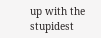up with the stupidest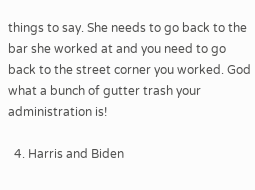things to say. She needs to go back to the bar she worked at and you need to go back to the street corner you worked. God what a bunch of gutter trash your administration is!

  4. Harris and Biden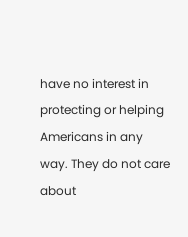have no interest in protecting or helping Americans in any way. They do not care about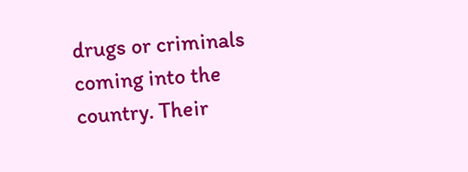drugs or criminals coming into the country. Their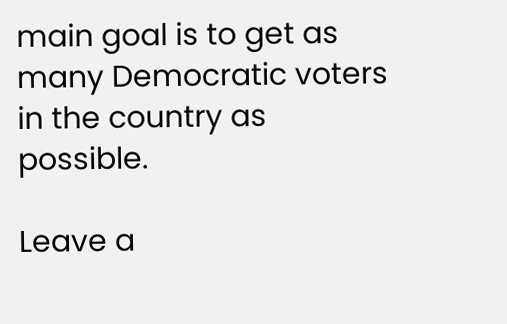main goal is to get as many Democratic voters in the country as possible.

Leave a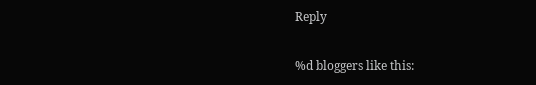Reply

%d bloggers like this: